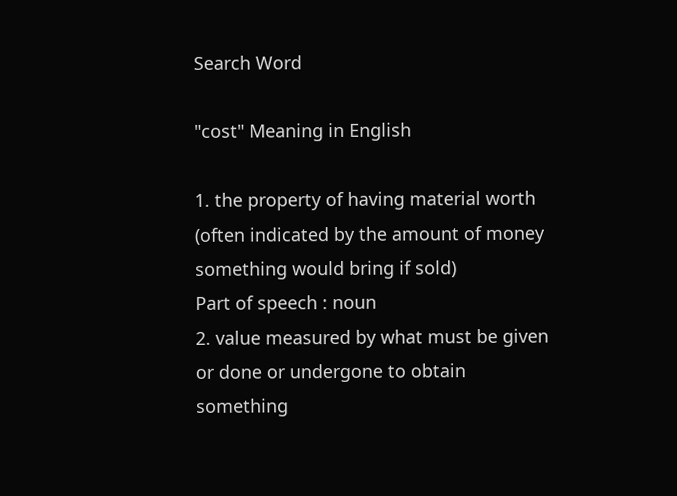Search Word

"cost" Meaning in English

1. the property of having material worth (often indicated by the amount of money something would bring if sold)
Part of speech : noun
2. value measured by what must be given or done or undergone to obtain something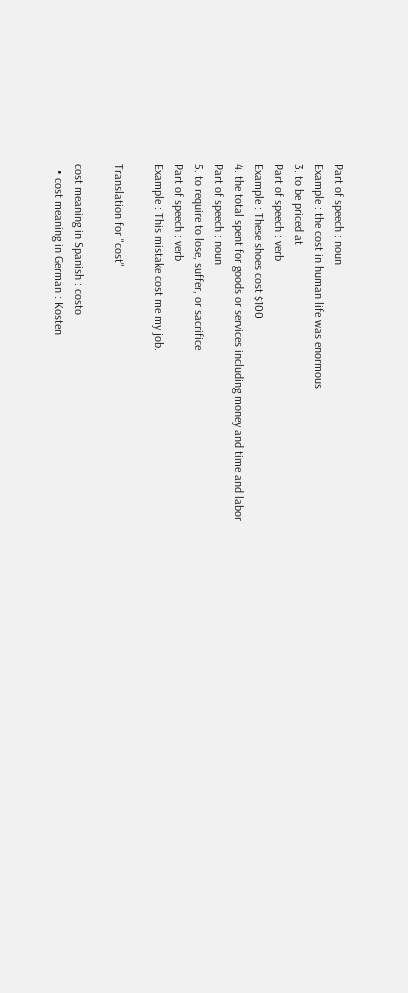Part of speech : noun
Example : the cost in human life was enormous
3. to be priced at
Part of speech : verb
Example : These shoes cost $100
4. the total spent for goods or services including money and time and labor
Part of speech : noun
5. to require to lose, suffer, or sacrifice
Part of speech : verb
Example : This mistake cost me my job.

Translation for "cost"

cost meaning in Spanish : costo
  • cost meaning in German : Kosten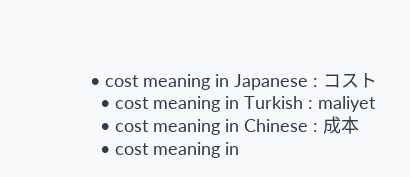• cost meaning in Japanese : コスト
  • cost meaning in Turkish : maliyet
  • cost meaning in Chinese : 成本
  • cost meaning in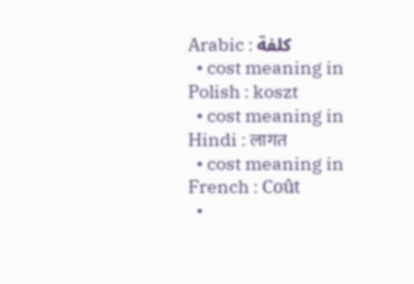Arabic : كلفة
  • cost meaning in Polish : koszt
  • cost meaning in Hindi : लागत
  • cost meaning in French : Coût
  •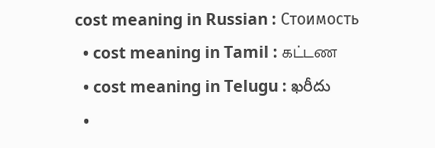cost meaning in Russian : Стоимость
  • cost meaning in Tamil : கட்டண
  • cost meaning in Telugu : ఖరీదు
  •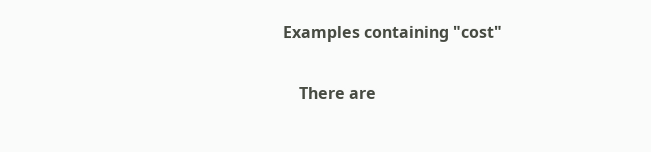Examples containing "cost"

    There are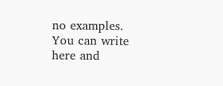no examples. You can write here and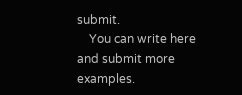submit.
    You can write here and submit more examples.